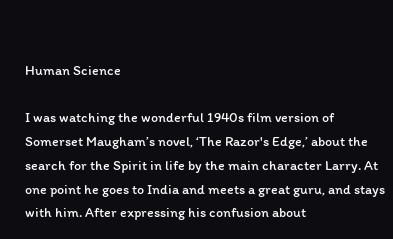Human Science

I was watching the wonderful 1940s film version of Somerset Maugham’s novel, ‘The Razor's Edge,’ about the search for the Spirit in life by the main character Larry. At one point he goes to India and meets a great guru, and stays with him. After expressing his confusion about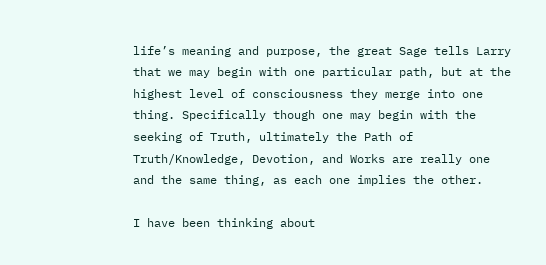life’s meaning and purpose, the great Sage tells Larry that we may begin with one particular path, but at the highest level of consciousness they merge into one thing. Specifically though one may begin with the seeking of Truth, ultimately the Path of Truth/Knowledge, Devotion, and Works are really one and the same thing, as each one implies the other.

I have been thinking about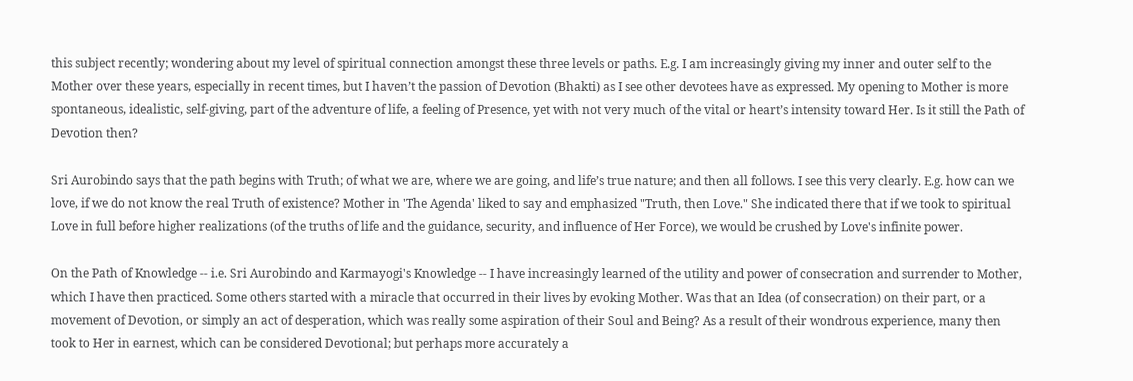this subject recently; wondering about my level of spiritual connection amongst these three levels or paths. E.g. I am increasingly giving my inner and outer self to the Mother over these years, especially in recent times, but I haven’t the passion of Devotion (Bhakti) as I see other devotees have as expressed. My opening to Mother is more spontaneous, idealistic, self-giving, part of the adventure of life, a feeling of Presence, yet with not very much of the vital or heart’s intensity toward Her. Is it still the Path of Devotion then?

Sri Aurobindo says that the path begins with Truth; of what we are, where we are going, and life’s true nature; and then all follows. I see this very clearly. E.g. how can we love, if we do not know the real Truth of existence? Mother in 'The Agenda' liked to say and emphasized "Truth, then Love." She indicated there that if we took to spiritual Love in full before higher realizations (of the truths of life and the guidance, security, and influence of Her Force), we would be crushed by Love's infinite power.

On the Path of Knowledge -- i.e. Sri Aurobindo and Karmayogi's Knowledge -- I have increasingly learned of the utility and power of consecration and surrender to Mother, which I have then practiced. Some others started with a miracle that occurred in their lives by evoking Mother. Was that an Idea (of consecration) on their part, or a movement of Devotion, or simply an act of desperation, which was really some aspiration of their Soul and Being? As a result of their wondrous experience, many then took to Her in earnest, which can be considered Devotional; but perhaps more accurately a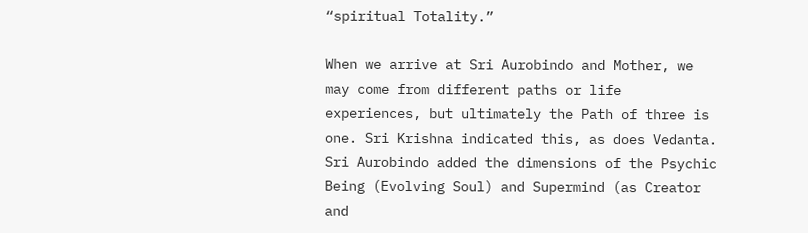“spiritual Totality.”

When we arrive at Sri Aurobindo and Mother, we may come from different paths or life experiences, but ultimately the Path of three is one. Sri Krishna indicated this, as does Vedanta. Sri Aurobindo added the dimensions of the Psychic Being (Evolving Soul) and Supermind (as Creator and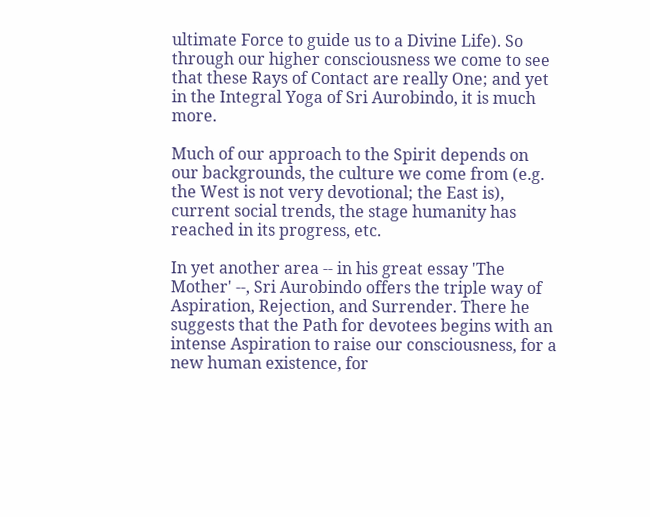ultimate Force to guide us to a Divine Life). So through our higher consciousness we come to see that these Rays of Contact are really One; and yet in the Integral Yoga of Sri Aurobindo, it is much more.

Much of our approach to the Spirit depends on our backgrounds, the culture we come from (e.g. the West is not very devotional; the East is), current social trends, the stage humanity has reached in its progress, etc.

In yet another area -- in his great essay 'The Mother' --, Sri Aurobindo offers the triple way of Aspiration, Rejection, and Surrender. There he suggests that the Path for devotees begins with an intense Aspiration to raise our consciousness, for a new human existence, for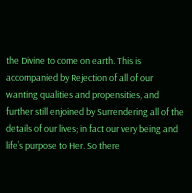the Divine to come on earth. This is accompanied by Rejection of all of our wanting qualities and propensities, and further still enjoined by Surrendering all of the details of our lives; in fact our very being and life’s purpose to Her. So there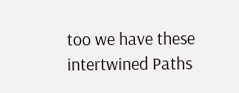too we have these intertwined Paths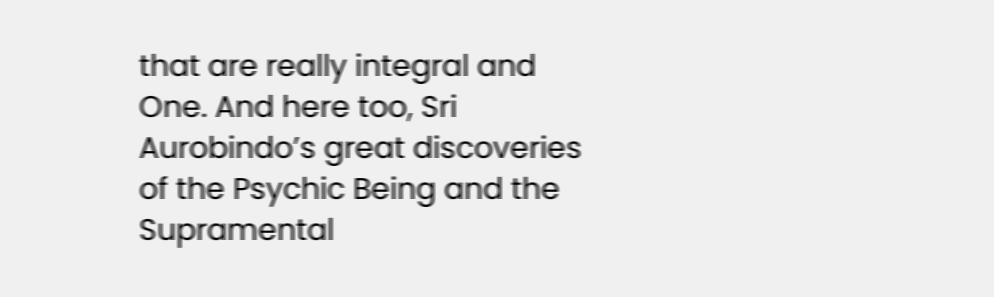that are really integral and One. And here too, Sri Aurobindo’s great discoveries of the Psychic Being and the Supramental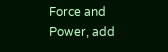Force and Power, add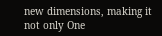new dimensions, making it not only One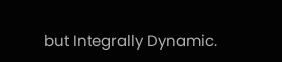but Integrally Dynamic.